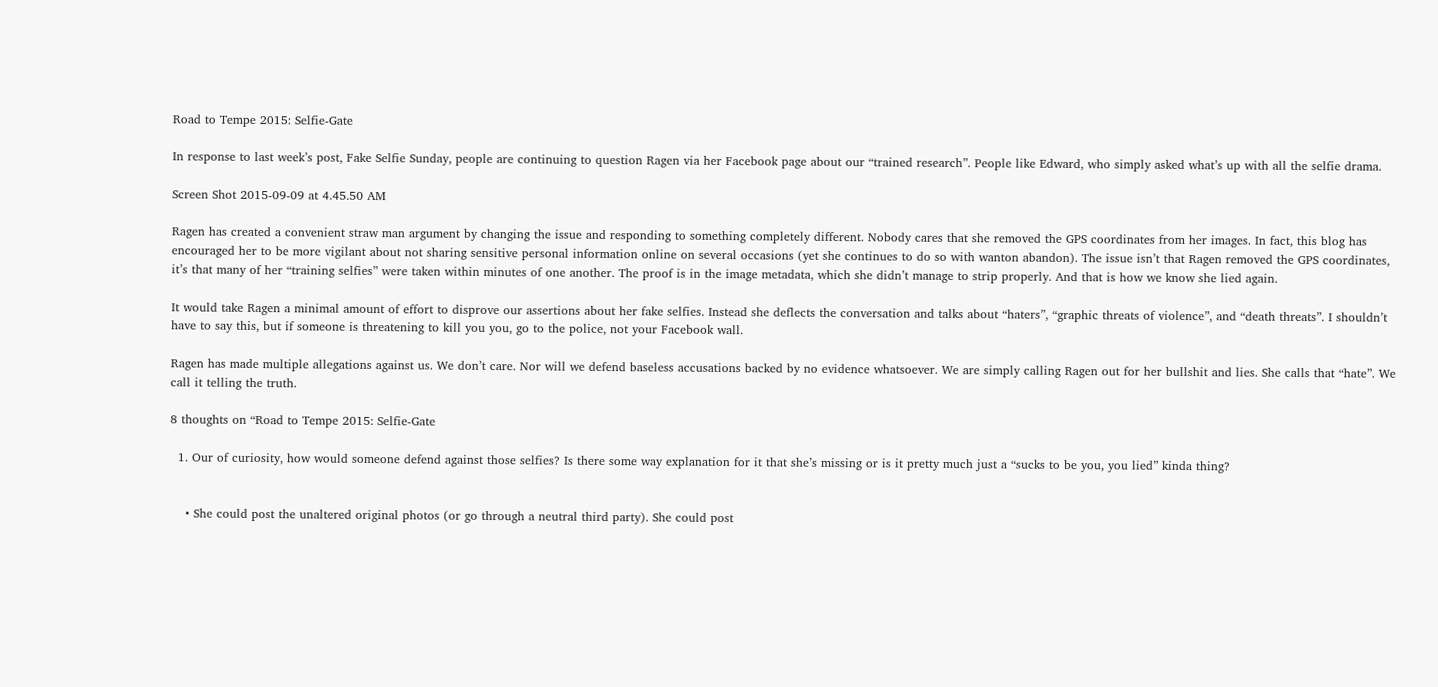Road to Tempe 2015: Selfie-Gate

In response to last week’s post, Fake Selfie Sunday, people are continuing to question Ragen via her Facebook page about our “trained research”. People like Edward, who simply asked what’s up with all the selfie drama.

Screen Shot 2015-09-09 at 4.45.50 AM

Ragen has created a convenient straw man argument by changing the issue and responding to something completely different. Nobody cares that she removed the GPS coordinates from her images. In fact, this blog has encouraged her to be more vigilant about not sharing sensitive personal information online on several occasions (yet she continues to do so with wanton abandon). The issue isn’t that Ragen removed the GPS coordinates, it’s that many of her “training selfies” were taken within minutes of one another. The proof is in the image metadata, which she didn’t manage to strip properly. And that is how we know she lied again.

It would take Ragen a minimal amount of effort to disprove our assertions about her fake selfies. Instead she deflects the conversation and talks about “haters”, “graphic threats of violence”, and “death threats”. I shouldn’t have to say this, but if someone is threatening to kill you you, go to the police, not your Facebook wall.

Ragen has made multiple allegations against us. We don’t care. Nor will we defend baseless accusations backed by no evidence whatsoever. We are simply calling Ragen out for her bullshit and lies. She calls that “hate”. We call it telling the truth.

8 thoughts on “Road to Tempe 2015: Selfie-Gate

  1. Our of curiosity, how would someone defend against those selfies? Is there some way explanation for it that she’s missing or is it pretty much just a “sucks to be you, you lied” kinda thing?


    • She could post the unaltered original photos (or go through a neutral third party). She could post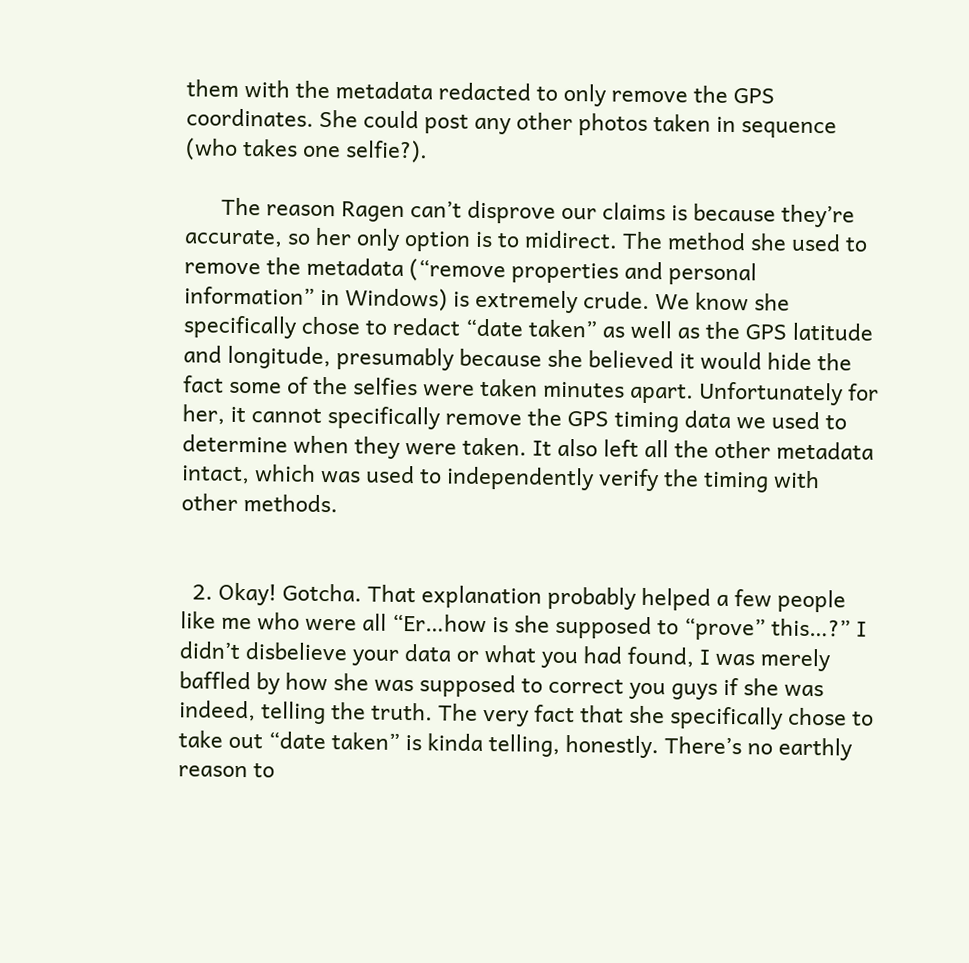them with the metadata redacted to only remove the GPS coordinates. She could post any other photos taken in sequence (who takes one selfie?).

      The reason Ragen can’t disprove our claims is because they’re accurate, so her only option is to midirect. The method she used to remove the metadata (“remove properties and personal information” in Windows) is extremely crude. We know she specifically chose to redact “date taken” as well as the GPS latitude and longitude, presumably because she believed it would hide the fact some of the selfies were taken minutes apart. Unfortunately for her, it cannot specifically remove the GPS timing data we used to determine when they were taken. It also left all the other metadata intact, which was used to independently verify the timing with other methods.


  2. Okay! Gotcha. That explanation probably helped a few people like me who were all “Er…how is she supposed to “prove” this…?” I didn’t disbelieve your data or what you had found, I was merely baffled by how she was supposed to correct you guys if she was indeed, telling the truth. The very fact that she specifically chose to take out “date taken” is kinda telling, honestly. There’s no earthly reason to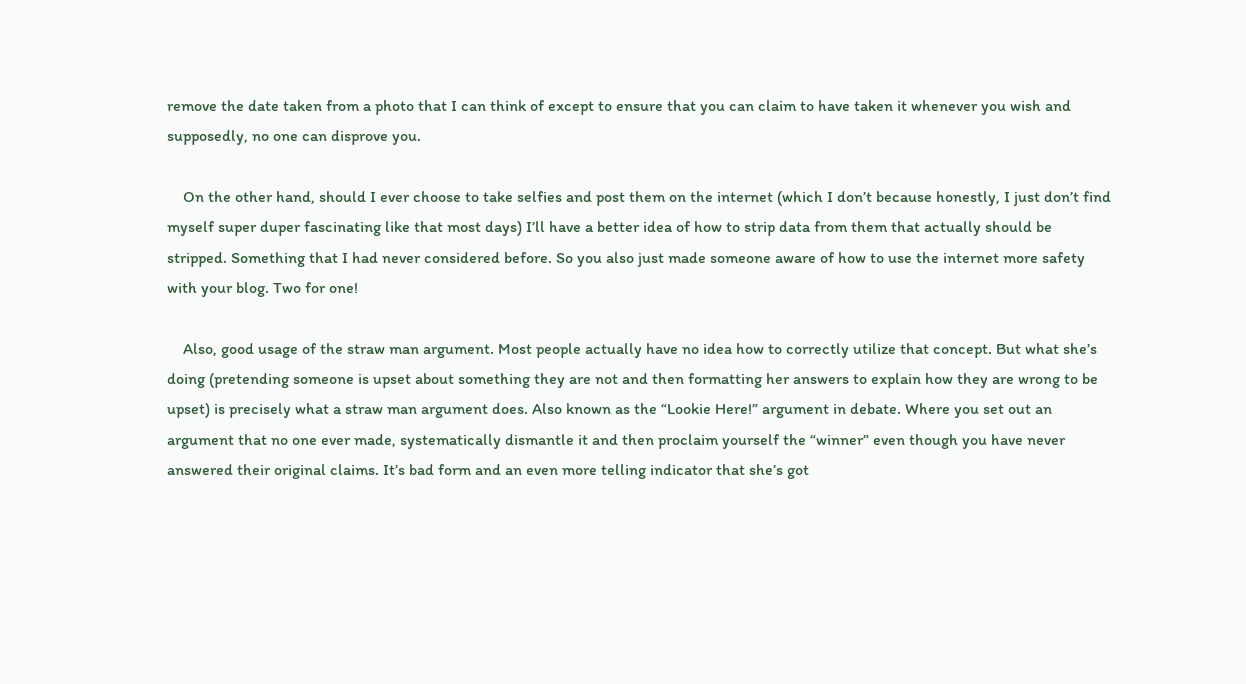remove the date taken from a photo that I can think of except to ensure that you can claim to have taken it whenever you wish and supposedly, no one can disprove you.

    On the other hand, should I ever choose to take selfies and post them on the internet (which I don’t because honestly, I just don’t find myself super duper fascinating like that most days) I’ll have a better idea of how to strip data from them that actually should be stripped. Something that I had never considered before. So you also just made someone aware of how to use the internet more safety with your blog. Two for one!

    Also, good usage of the straw man argument. Most people actually have no idea how to correctly utilize that concept. But what she’s doing (pretending someone is upset about something they are not and then formatting her answers to explain how they are wrong to be upset) is precisely what a straw man argument does. Also known as the “Lookie Here!” argument in debate. Where you set out an argument that no one ever made, systematically dismantle it and then proclaim yourself the “winner” even though you have never answered their original claims. It’s bad form and an even more telling indicator that she’s got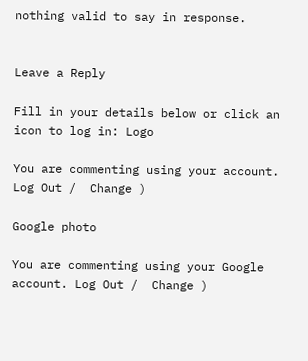nothing valid to say in response.


Leave a Reply

Fill in your details below or click an icon to log in: Logo

You are commenting using your account. Log Out /  Change )

Google photo

You are commenting using your Google account. Log Out /  Change )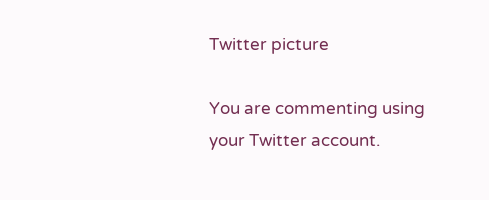Twitter picture

You are commenting using your Twitter account.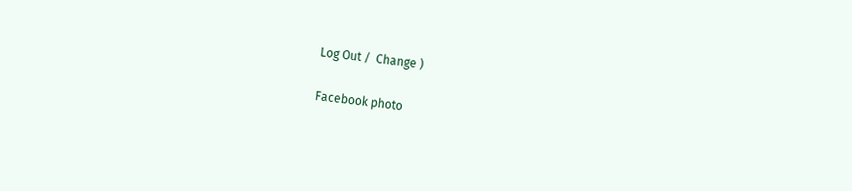Log Out /  Change )

Facebook photo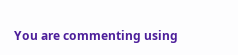You are commenting using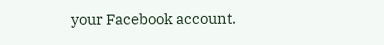your Facebook account.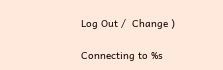Log Out /  Change )

Connecting to %s